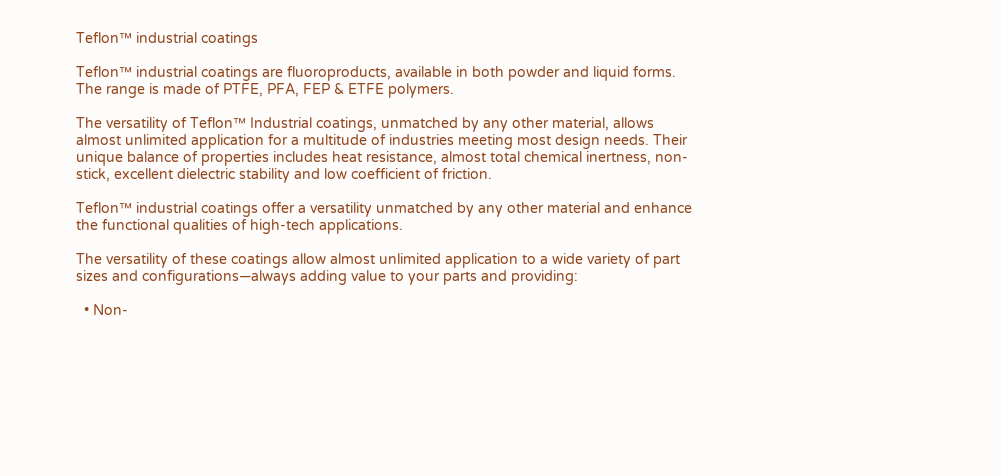Teflon™ industrial coatings

Teflon™ industrial coatings are fluoroproducts, available in both powder and liquid forms. The range is made of PTFE, PFA, FEP & ETFE polymers.

The versatility of Teflon™ Industrial coatings, unmatched by any other material, allows almost unlimited application for a multitude of industries meeting most design needs. Their unique balance of properties includes heat resistance, almost total chemical inertness, non-stick, excellent dielectric stability and low coefficient of friction.

Teflon™ industrial coatings offer a versatility unmatched by any other material and enhance the functional qualities of high-tech applications.

The versatility of these coatings allow almost unlimited application to a wide variety of part sizes and configurations—always adding value to your parts and providing:

  • Non-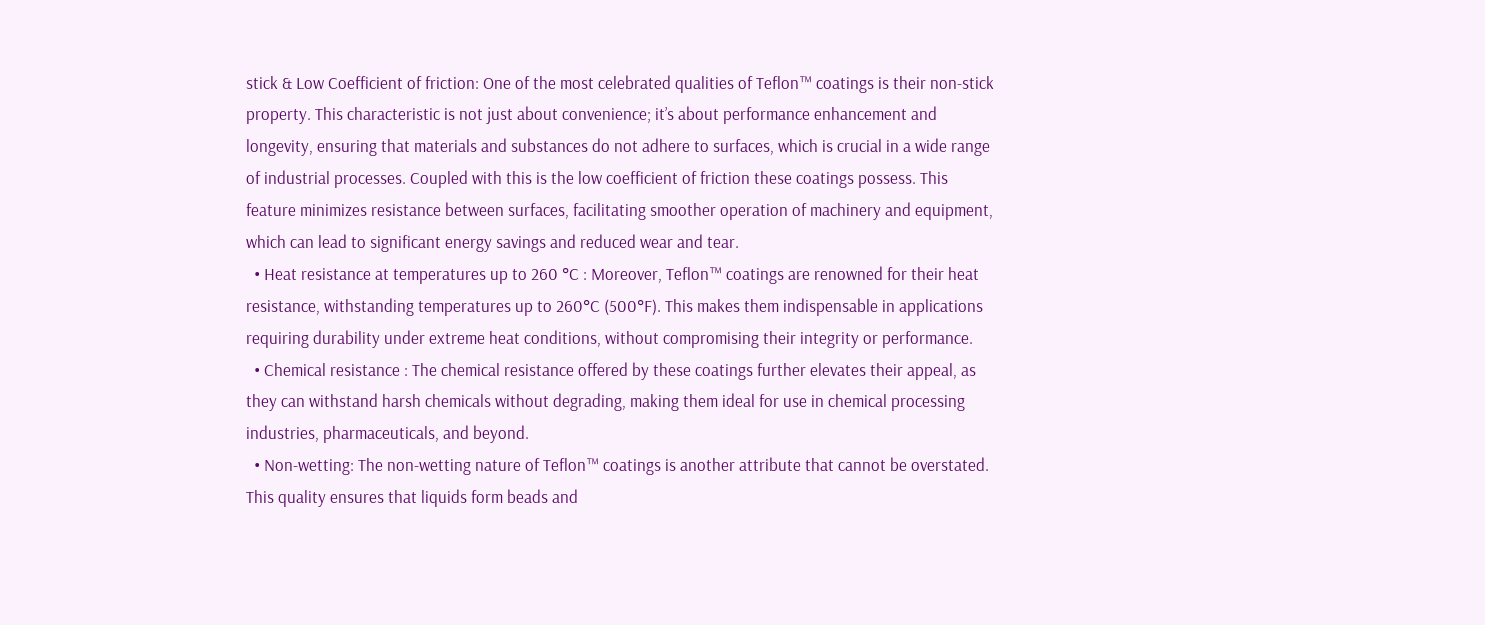stick & Low Coefficient of friction: One of the most celebrated qualities of Teflon™ coatings is their non-stick property. This characteristic is not just about convenience; it’s about performance enhancement and longevity, ensuring that materials and substances do not adhere to surfaces, which is crucial in a wide range of industrial processes. Coupled with this is the low coefficient of friction these coatings possess. This feature minimizes resistance between surfaces, facilitating smoother operation of machinery and equipment, which can lead to significant energy savings and reduced wear and tear.
  • Heat resistance at temperatures up to 260 °C : Moreover, Teflon™ coatings are renowned for their heat resistance, withstanding temperatures up to 260°C (500°F). This makes them indispensable in applications requiring durability under extreme heat conditions, without compromising their integrity or performance.
  • Chemical resistance : The chemical resistance offered by these coatings further elevates their appeal, as they can withstand harsh chemicals without degrading, making them ideal for use in chemical processing industries, pharmaceuticals, and beyond.
  • Non-wetting: The non-wetting nature of Teflon™ coatings is another attribute that cannot be overstated. This quality ensures that liquids form beads and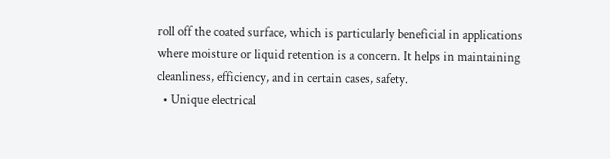roll off the coated surface, which is particularly beneficial in applications where moisture or liquid retention is a concern. It helps in maintaining cleanliness, efficiency, and in certain cases, safety.
  • Unique electrical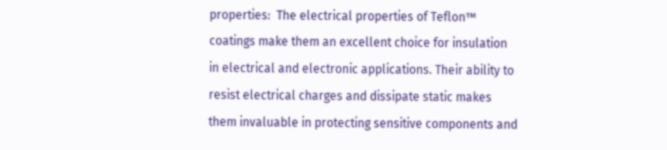properties:  The electrical properties of Teflon™ coatings make them an excellent choice for insulation in electrical and electronic applications. Their ability to resist electrical charges and dissipate static makes them invaluable in protecting sensitive components and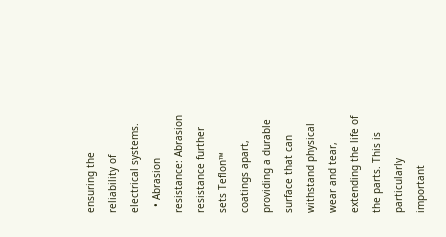ensuring the reliability of electrical systems.
  • Abrasion resistance: Abrasion resistance further sets Teflon™ coatings apart, providing a durable surface that can withstand physical wear and tear, extending the life of the parts. This is particularly important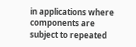in applications where components are subject to repeated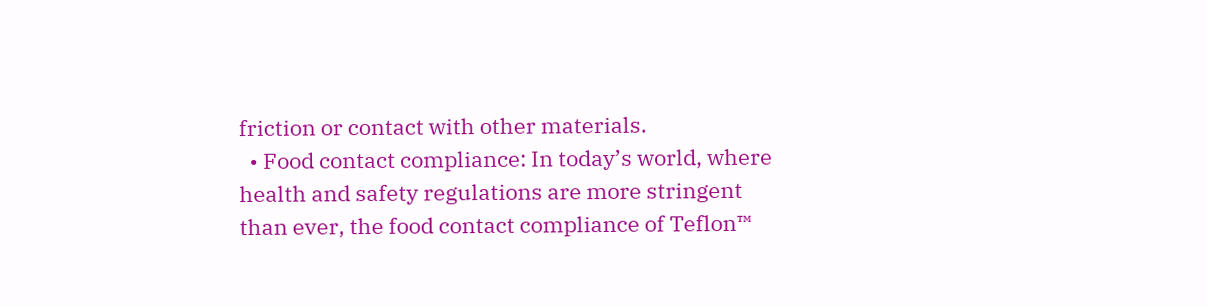friction or contact with other materials.
  • Food contact compliance: In today’s world, where health and safety regulations are more stringent than ever, the food contact compliance of Teflon™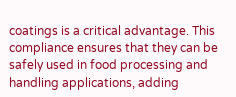coatings is a critical advantage. This compliance ensures that they can be safely used in food processing and handling applications, adding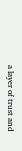a layer of trust and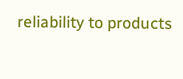reliability to products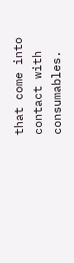that come into contact with consumables.